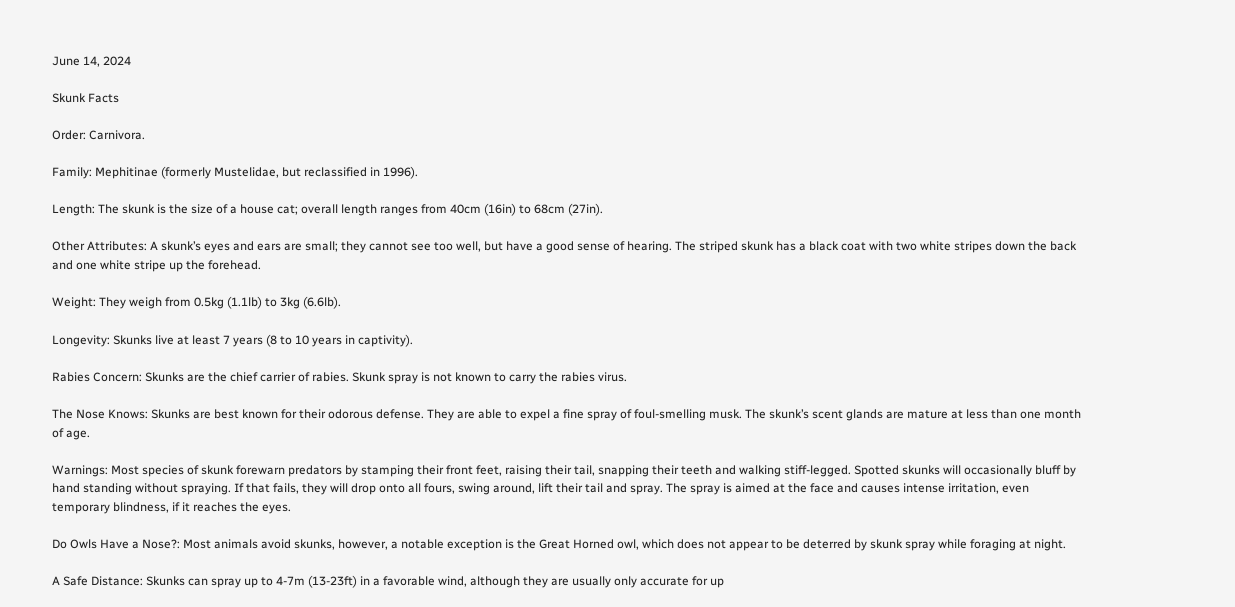June 14, 2024

Skunk Facts

Order: Carnivora.

Family: Mephitinae (formerly Mustelidae, but reclassified in 1996).

Length: The skunk is the size of a house cat; overall length ranges from 40cm (16in) to 68cm (27in).

Other Attributes: A skunk’s eyes and ears are small; they cannot see too well, but have a good sense of hearing. The striped skunk has a black coat with two white stripes down the back and one white stripe up the forehead.

Weight: They weigh from 0.5kg (1.1lb) to 3kg (6.6lb).

Longevity: Skunks live at least 7 years (8 to 10 years in captivity).

Rabies Concern: Skunks are the chief carrier of rabies. Skunk spray is not known to carry the rabies virus.

The Nose Knows: Skunks are best known for their odorous defense. They are able to expel a fine spray of foul-smelling musk. The skunk’s scent glands are mature at less than one month of age.

Warnings: Most species of skunk forewarn predators by stamping their front feet, raising their tail, snapping their teeth and walking stiff-legged. Spotted skunks will occasionally bluff by hand standing without spraying. If that fails, they will drop onto all fours, swing around, lift their tail and spray. The spray is aimed at the face and causes intense irritation, even temporary blindness, if it reaches the eyes.

Do Owls Have a Nose?: Most animals avoid skunks, however, a notable exception is the Great Horned owl, which does not appear to be deterred by skunk spray while foraging at night.

A Safe Distance: Skunks can spray up to 4-7m (13-23ft) in a favorable wind, although they are usually only accurate for up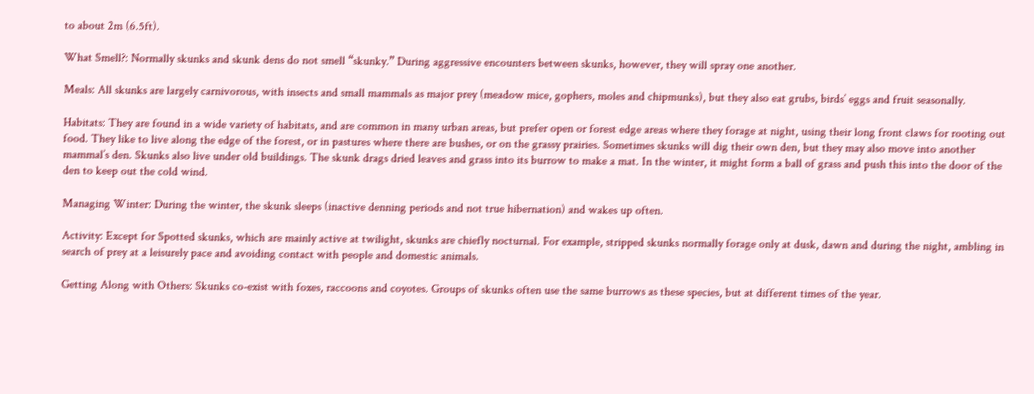to about 2m (6.5ft).

What Smell?: Normally skunks and skunk dens do not smell “skunky.” During aggressive encounters between skunks, however, they will spray one another.

Meals: All skunks are largely carnivorous, with insects and small mammals as major prey (meadow mice, gophers, moles and chipmunks), but they also eat grubs, birds’ eggs and fruit seasonally.

Habitats: They are found in a wide variety of habitats, and are common in many urban areas, but prefer open or forest edge areas where they forage at night, using their long front claws for rooting out food. They like to live along the edge of the forest, or in pastures where there are bushes, or on the grassy prairies. Sometimes skunks will dig their own den, but they may also move into another mammal’s den. Skunks also live under old buildings. The skunk drags dried leaves and grass into its burrow to make a mat. In the winter, it might form a ball of grass and push this into the door of the den to keep out the cold wind.

Managing Winter: During the winter, the skunk sleeps (inactive denning periods and not true hibernation) and wakes up often.

Activity: Except for Spotted skunks, which are mainly active at twilight, skunks are chiefly nocturnal. For example, stripped skunks normally forage only at dusk, dawn and during the night, ambling in search of prey at a leisurely pace and avoiding contact with people and domestic animals.

Getting Along with Others: Skunks co-exist with foxes, raccoons and coyotes. Groups of skunks often use the same burrows as these species, but at different times of the year.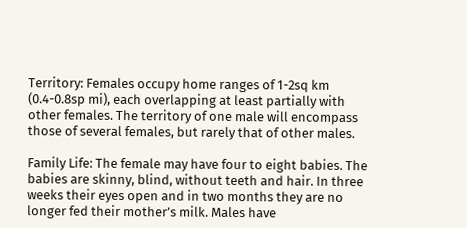Territory: Females occupy home ranges of 1-2sq km (0.4-0.8sp mi), each overlapping at least partially with other females. The territory of one male will encompass those of several females, but rarely that of other males.

Family Life: The female may have four to eight babies. The babies are skinny, blind, without teeth and hair. In three weeks their eyes open and in two months they are no longer fed their mother’s milk. Males have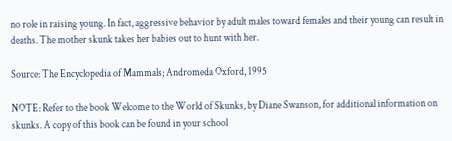no role in raising young. In fact, aggressive behavior by adult males toward females and their young can result in deaths. The mother skunk takes her babies out to hunt with her.

Source: The Encyclopedia of Mammals; Andromeda Oxford, 1995

NOTE: Refer to the book Welcome to the World of Skunks, by Diane Swanson, for additional information on skunks. A copy of this book can be found in your school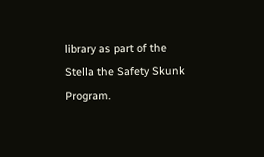library as part of the Stella the Safety Skunk Program.